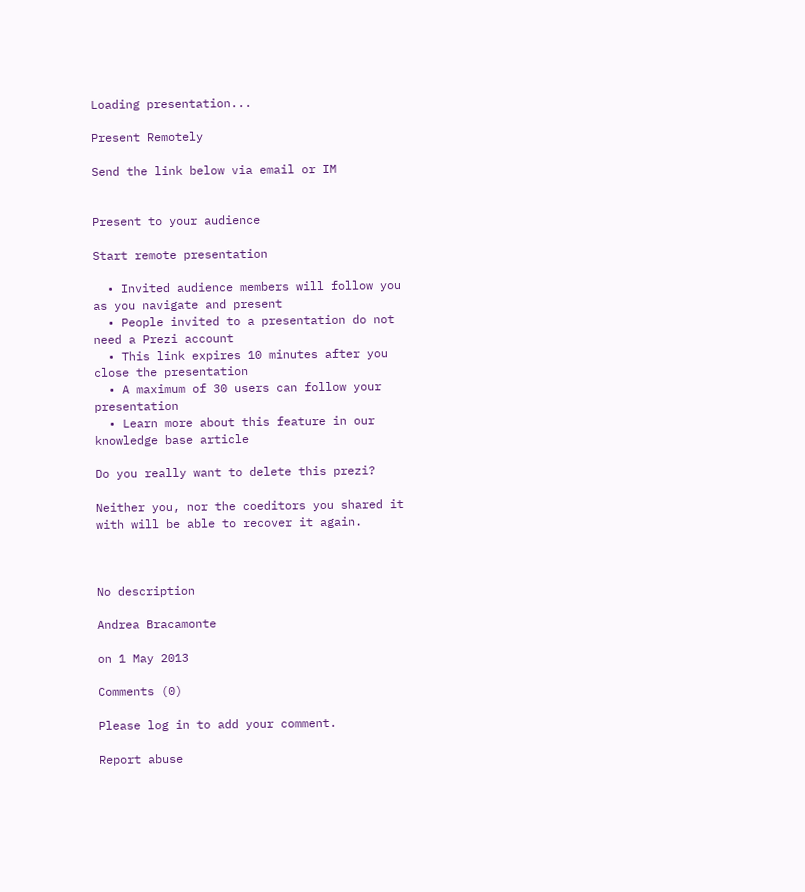Loading presentation...

Present Remotely

Send the link below via email or IM


Present to your audience

Start remote presentation

  • Invited audience members will follow you as you navigate and present
  • People invited to a presentation do not need a Prezi account
  • This link expires 10 minutes after you close the presentation
  • A maximum of 30 users can follow your presentation
  • Learn more about this feature in our knowledge base article

Do you really want to delete this prezi?

Neither you, nor the coeditors you shared it with will be able to recover it again.



No description

Andrea Bracamonte

on 1 May 2013

Comments (0)

Please log in to add your comment.

Report abuse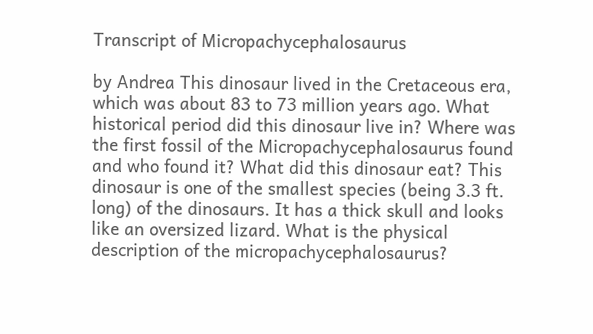Transcript of Micropachycephalosaurus

by Andrea This dinosaur lived in the Cretaceous era, which was about 83 to 73 million years ago. What historical period did this dinosaur live in? Where was the first fossil of the Micropachycephalosaurus found and who found it? What did this dinosaur eat? This dinosaur is one of the smallest species (being 3.3 ft. long) of the dinosaurs. It has a thick skull and looks like an oversized lizard. What is the physical description of the micropachycephalosaurus?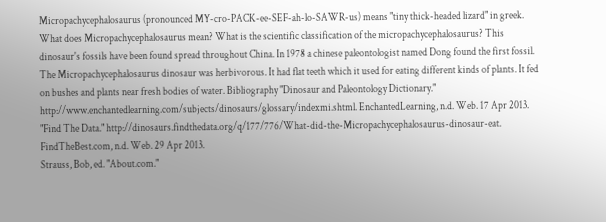Micropachycephalosaurus (pronounced MY-cro-PACK-ee-SEF-ah-lo-SAWR-us) means "tiny thick-headed lizard" in greek. What does Micropachycephalosaurus mean? What is the scientific classification of the micropachycephalosaurus? This dinosaur's fossils have been found spread throughout China. In 1978 a chinese paleontologist named Dong found the first fossil. The Micropachycephalosaurus dinosaur was herbivorous. It had flat teeth which it used for eating different kinds of plants. It fed on bushes and plants near fresh bodies of water. Bibliography "Dinosaur and Paleontology Dictionary." http://www.enchantedlearning.com/subjects/dinosaurs/glossary/indexmi.shtml. EnchantedLearning, n.d. Web. 17 Apr 2013.
"Find The Data." http://dinosaurs.findthedata.org/q/177/776/What-did-the-Micropachycephalosaurus-dinosaur-eat. FindTheBest.com, n.d. Web. 29 Apr 2013.
Strauss, Bob, ed. "About.com."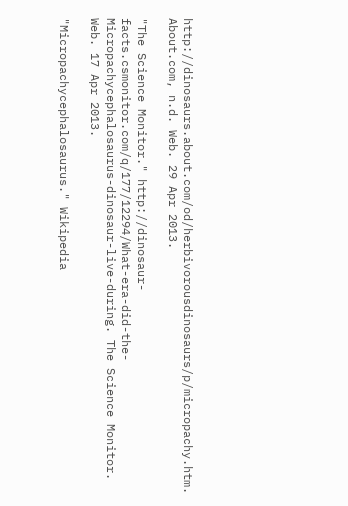http://dinosaurs.about.com/od/herbivorousdinosaurs/p/micropachy.htm. About.com, n.d. Web. 29 Apr 2013.

"The Science Monitor." http://dinosaur-facts.csmonitor.com/q/177/12294/What-era-did-the-Micropachycephalosaurus-dinosaur-live-during. The Science Monitor. Web. 17 Apr 2013.

"Micropachycephalosaurus." Wikipedia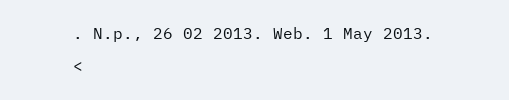. N.p., 26 02 2013. Web. 1 May 2013. <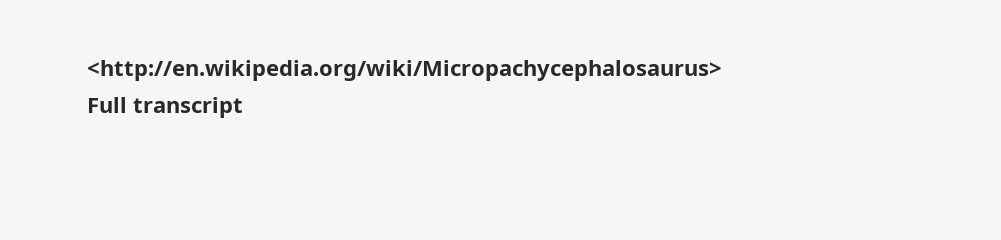<http://en.wikipedia.org/wiki/Micropachycephalosaurus>
Full transcript